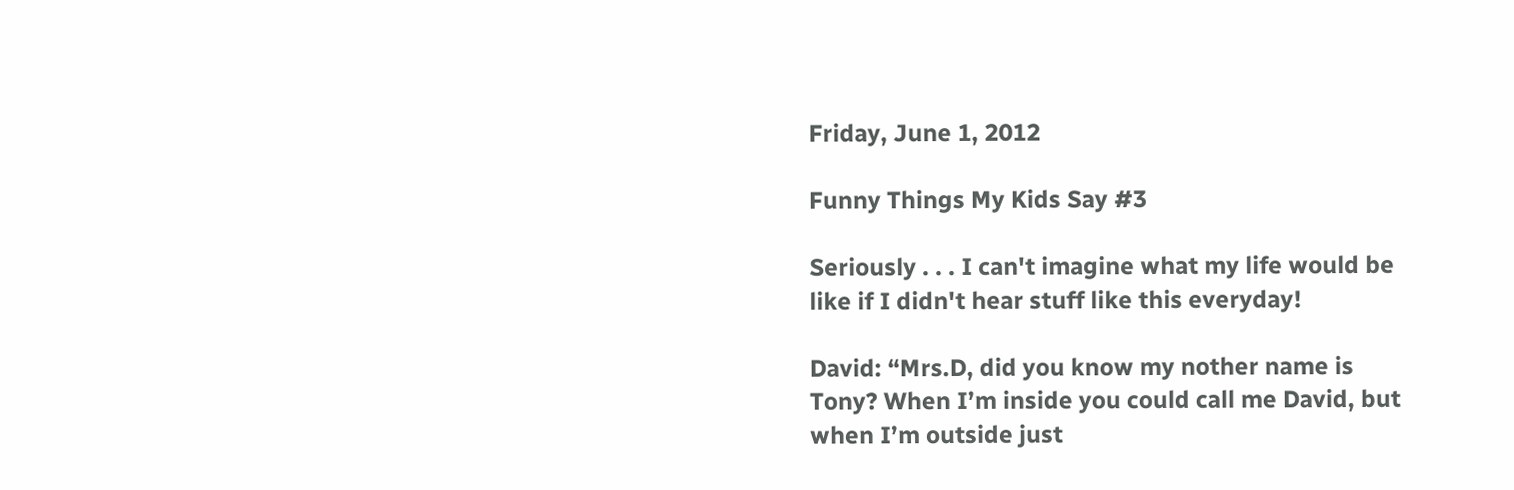Friday, June 1, 2012

Funny Things My Kids Say #3

Seriously . . . I can't imagine what my life would be like if I didn't hear stuff like this everyday!

David: “Mrs.D, did you know my nother name is Tony? When I’m inside you could call me David, but when I’m outside just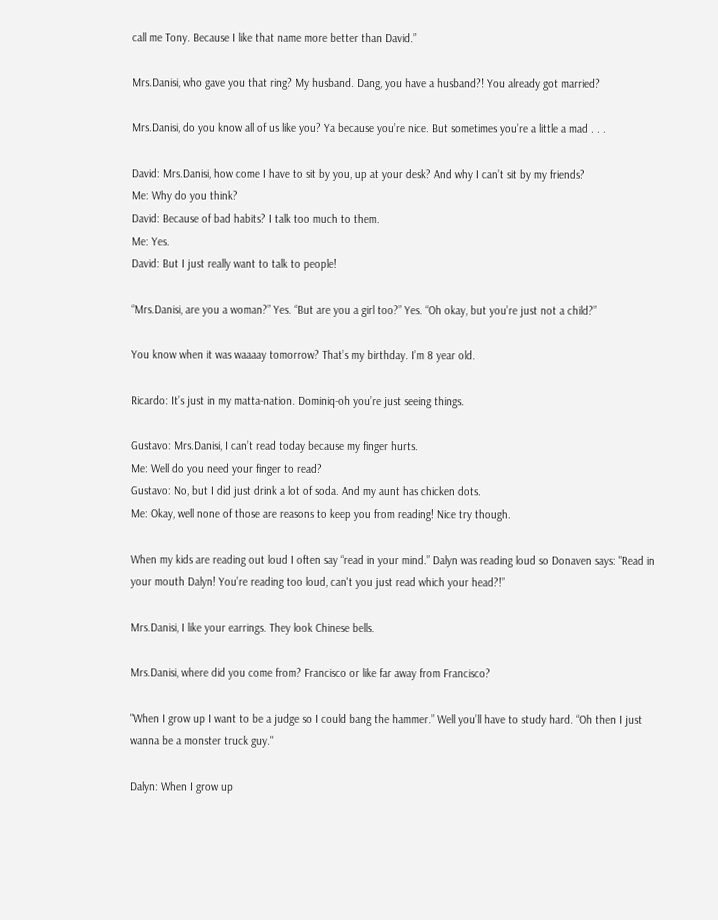call me Tony. Because I like that name more better than David.”

Mrs.Danisi, who gave you that ring? My husband. Dang, you have a husband?! You already got married?

Mrs.Danisi, do you know all of us like you? Ya because you’re nice. But sometimes you’re a little a mad . . .

David: Mrs.Danisi, how come I have to sit by you, up at your desk? And why I can’t sit by my friends?
Me: Why do you think?
David: Because of bad habits? I talk too much to them.
Me: Yes.
David: But I just really want to talk to people!

“Mrs.Danisi, are you a woman?” Yes. “But are you a girl too?” Yes. “Oh okay, but you’re just not a child?”

You know when it was waaaay tomorrow? That’s my birthday. I’m 8 year old.

Ricardo: It’s just in my matta-nation. Dominiq-oh you’re just seeing things.

Gustavo: Mrs.Danisi, I can’t read today because my finger hurts.
Me: Well do you need your finger to read?
Gustavo: No, but I did just drink a lot of soda. And my aunt has chicken dots.
Me: Okay, well none of those are reasons to keep you from reading! Nice try though.

When my kids are reading out loud I often say “read in your mind.” Dalyn was reading loud so Donaven says: "Read in your mouth Dalyn! You’re reading too loud, can't you just read which your head?!”

Mrs.Danisi, I like your earrings. They look Chinese bells.

Mrs.Danisi, where did you come from? Francisco or like far away from Francisco?

"When I grow up I want to be a judge so I could bang the hammer.” Well you’ll have to study hard. “Oh then I just wanna be a monster truck guy."

Dalyn: When I grow up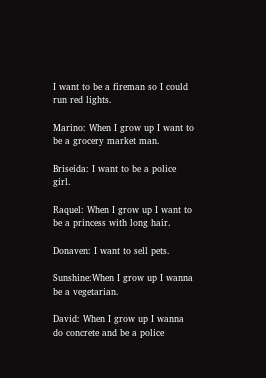I want to be a fireman so I could run red lights.

Marino: When I grow up I want to be a grocery market man.

Briseida: I want to be a police girl.

Raquel: When I grow up I want to be a princess with long hair.

Donaven: I want to sell pets.

Sunshine:When I grow up I wanna be a vegetarian.

David: When I grow up I wanna do concrete and be a police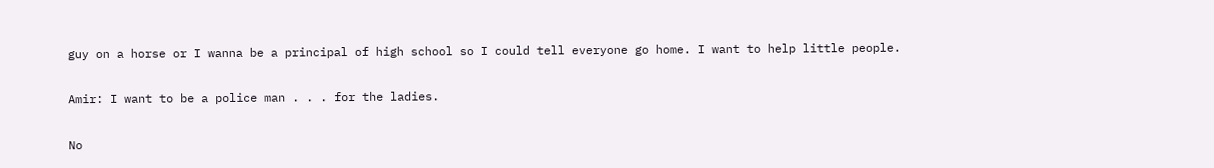guy on a horse or I wanna be a principal of high school so I could tell everyone go home. I want to help little people.

Amir: I want to be a police man . . . for the ladies.

No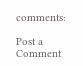comments:

Post a Comment